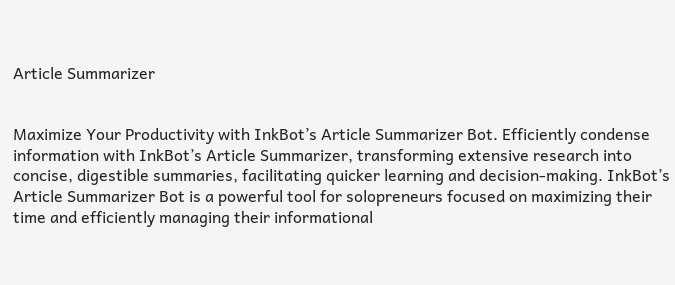Article Summarizer


Maximize Your Productivity with InkBot’s Article Summarizer Bot. Efficiently condense information with InkBot’s Article Summarizer, transforming extensive research into concise, digestible summaries, facilitating quicker learning and decision-making. InkBot’s Article Summarizer Bot is a powerful tool for solopreneurs focused on maximizing their time and efficiently managing their informational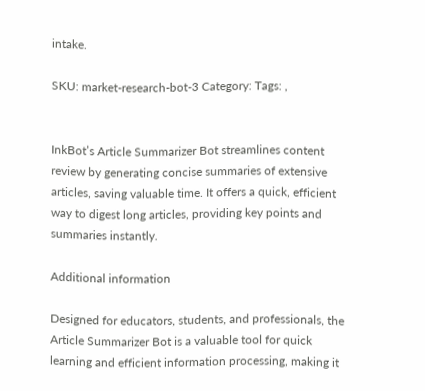intake.

SKU: market-research-bot-3 Category: Tags: ,


InkBot’s Article Summarizer Bot streamlines content review by generating concise summaries of extensive articles, saving valuable time. It offers a quick, efficient way to digest long articles, providing key points and summaries instantly.

Additional information

Designed for educators, students, and professionals, the Article Summarizer Bot is a valuable tool for quick learning and efficient information processing, making it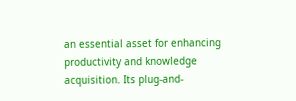an essential asset for enhancing productivity and knowledge acquisition. Its plug-and-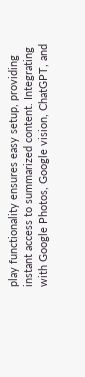play functionality ensures easy setup, providing instant access to summarized content. Integrating with Google Photos, Google vision, ChatGPT, and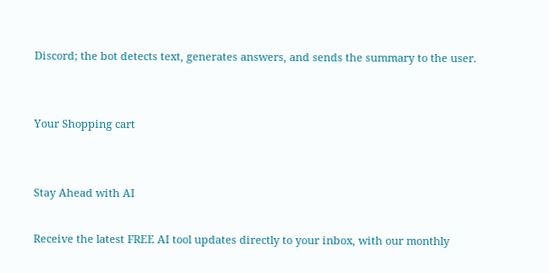Discord; the bot detects text, generates answers, and sends the summary to the user.


Your Shopping cart


Stay Ahead with AI

Receive the latest FREE AI tool updates directly to your inbox, with our monthly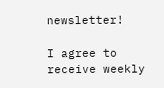newsletter!

I agree to receive weekly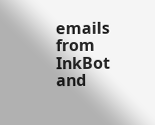emails from InkBot and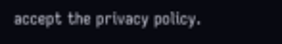accept the privacy policy.